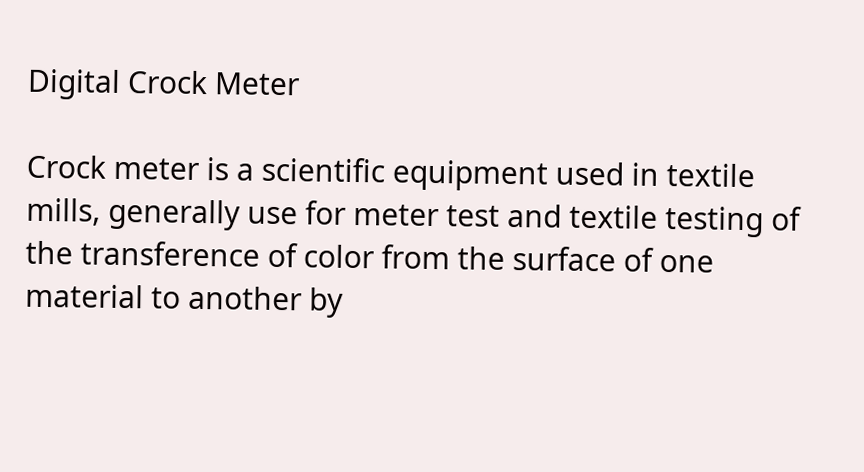Digital Crock Meter

Crock meter is a scientific equipment used in textile mills, generally use for meter test and textile testing of the transference of color from the surface of one material to another by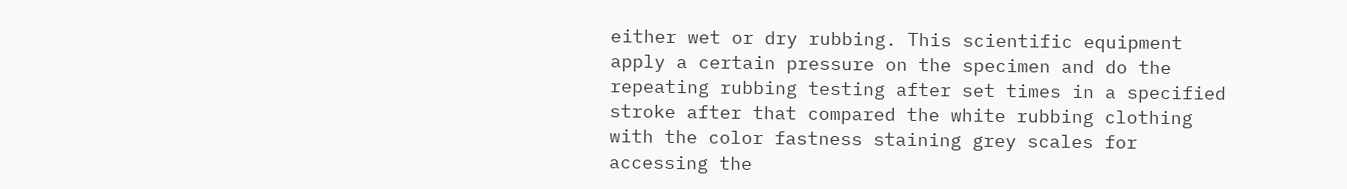either wet or dry rubbing. This scientific equipment apply a certain pressure on the specimen and do the repeating rubbing testing after set times in a specified stroke after that compared the white rubbing clothing with the color fastness staining grey scales for accessing the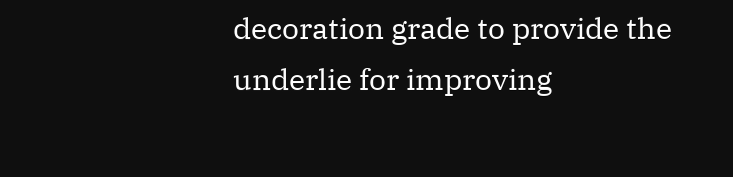decoration grade to provide the underlie for improving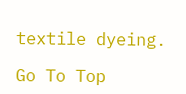textile dyeing.

Go To Top